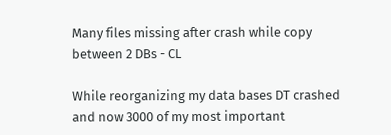Many files missing after crash while copy between 2 DBs - CL

While reorganizing my data bases DT crashed and now 3000 of my most important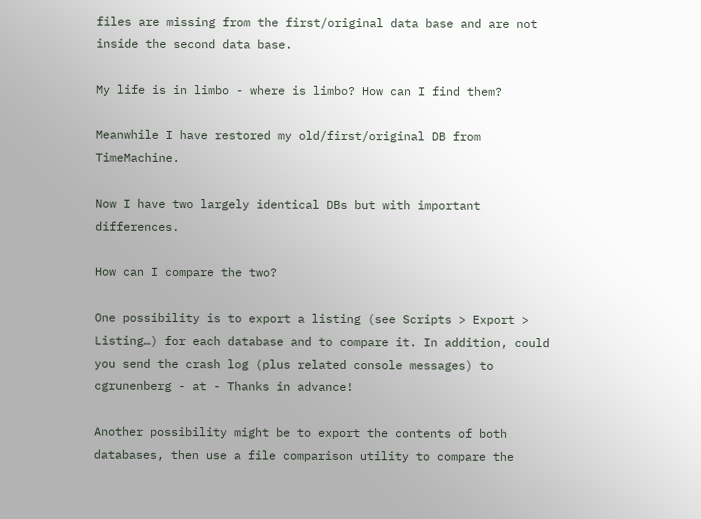files are missing from the first/original data base and are not inside the second data base.

My life is in limbo - where is limbo? How can I find them?

Meanwhile I have restored my old/first/original DB from TimeMachine.

Now I have two largely identical DBs but with important differences.

How can I compare the two?

One possibility is to export a listing (see Scripts > Export > Listing…) for each database and to compare it. In addition, could you send the crash log (plus related console messages) to cgrunenberg - at - Thanks in advance!

Another possibility might be to export the contents of both databases, then use a file comparison utility to compare the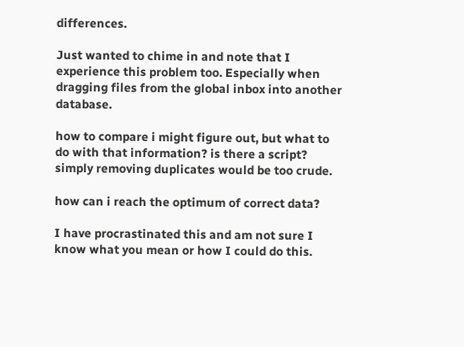differences.

Just wanted to chime in and note that I experience this problem too. Especially when dragging files from the global inbox into another database.

how to compare i might figure out, but what to do with that information? is there a script? simply removing duplicates would be too crude.

how can i reach the optimum of correct data?

I have procrastinated this and am not sure I know what you mean or how I could do this.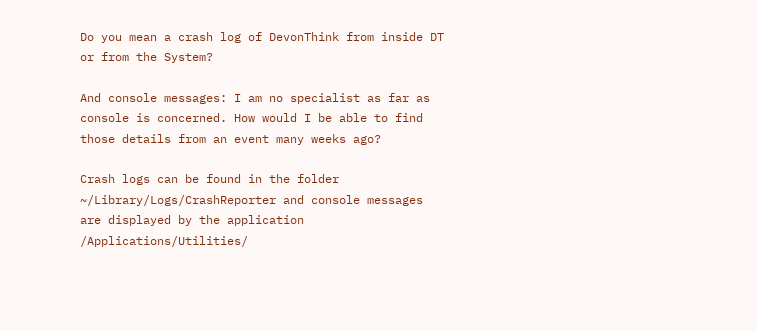Do you mean a crash log of DevonThink from inside DT or from the System?

And console messages: I am no specialist as far as console is concerned. How would I be able to find those details from an event many weeks ago?

Crash logs can be found in the folder ~/Library/Logs/CrashReporter and console messages are displayed by the application /Applications/Utilities/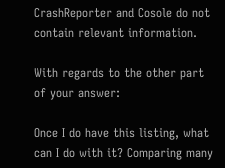CrashReporter and Cosole do not contain relevant information.

With regards to the other part of your answer:

Once I do have this listing, what can I do with it? Comparing many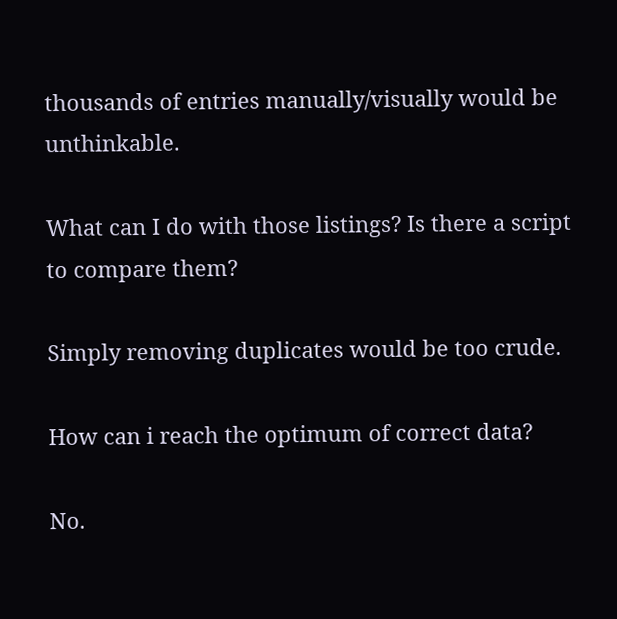thousands of entries manually/visually would be unthinkable.

What can I do with those listings? Is there a script to compare them?

Simply removing duplicates would be too crude.

How can i reach the optimum of correct data?

No.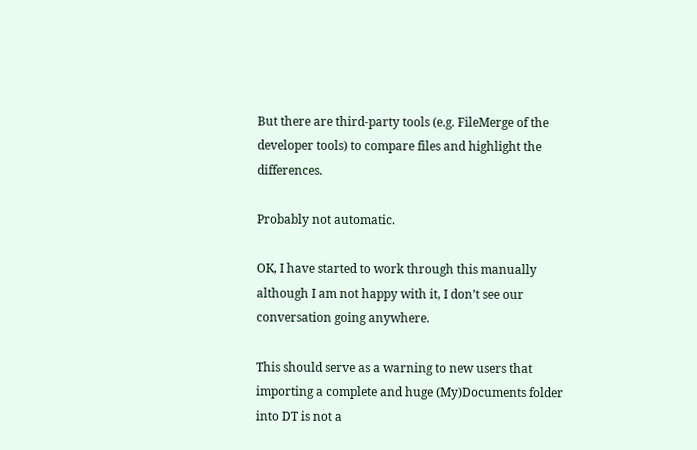But there are third-party tools (e.g. FileMerge of the developer tools) to compare files and highlight the differences.

Probably not automatic.

OK, I have started to work through this manually although I am not happy with it, I don’t see our conversation going anywhere.

This should serve as a warning to new users that importing a complete and huge (My)Documents folder into DT is not a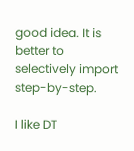good idea. It is better to selectively import step-by-step.

I like DT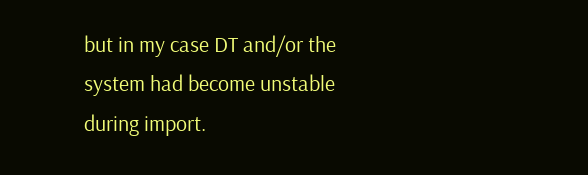but in my case DT and/or the system had become unstable during import.